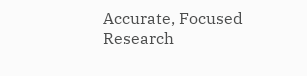Accurate, Focused Research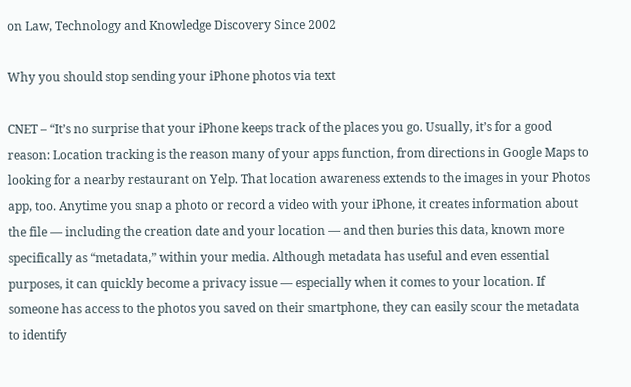on Law, Technology and Knowledge Discovery Since 2002

Why you should stop sending your iPhone photos via text

CNET – “It’s no surprise that your iPhone keeps track of the places you go. Usually, it’s for a good reason: Location tracking is the reason many of your apps function, from directions in Google Maps to looking for a nearby restaurant on Yelp. That location awareness extends to the images in your Photos app, too. Anytime you snap a photo or record a video with your iPhone, it creates information about the file — including the creation date and your location — and then buries this data, known more specifically as “metadata,” within your media. Although metadata has useful and even essential purposes, it can quickly become a privacy issue — especially when it comes to your location. If someone has access to the photos you saved on their smartphone, they can easily scour the metadata to identify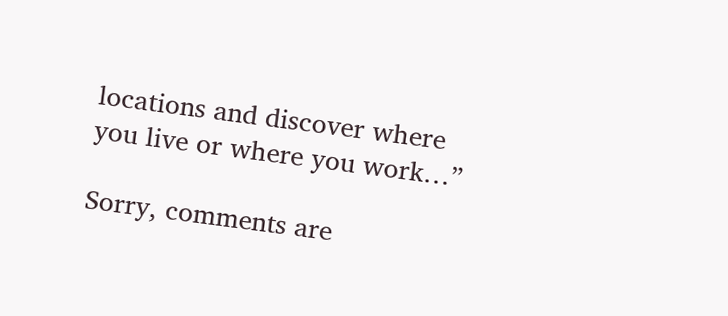locations and discover where you live or where you work…”

Sorry, comments are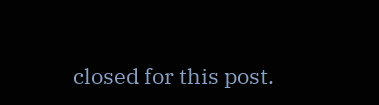closed for this post.